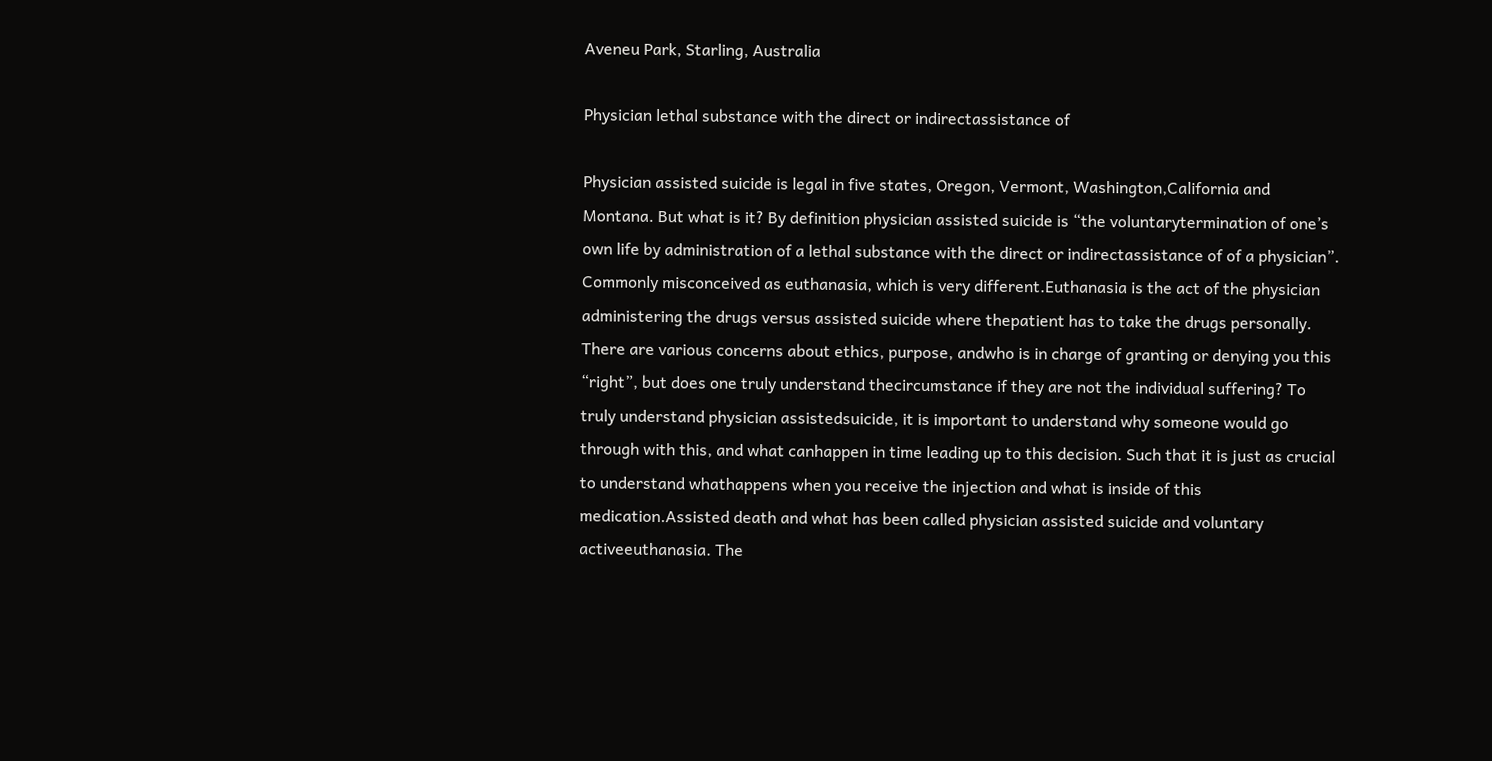Aveneu Park, Starling, Australia

Physician lethal substance with the direct or indirectassistance of

Physician assisted suicide is legal in five states, Oregon, Vermont, Washington,California and Montana. But what is it? By definition physician assisted suicide is “the voluntarytermination of one’s own life by administration of a lethal substance with the direct or indirectassistance of of a physician”. Commonly misconceived as euthanasia, which is very different.Euthanasia is the act of the physician administering the drugs versus assisted suicide where thepatient has to take the drugs personally. There are various concerns about ethics, purpose, andwho is in charge of granting or denying you this “right”, but does one truly understand thecircumstance if they are not the individual suffering? To truly understand physician assistedsuicide, it is important to understand why someone would go through with this, and what canhappen in time leading up to this decision. Such that it is just as crucial to understand whathappens when you receive the injection and what is inside of this medication.Assisted death and what has been called physician assisted suicide and voluntary activeeuthanasia. The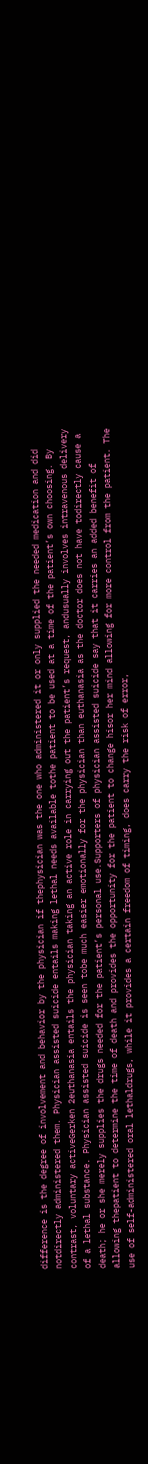difference is the degree of involvement and behavior by the physician if thephysician was the one who administered it or only supplied the needed medication and did notdirectly administered them. Physician assisted suicide entails making lethal needs available tothe patient to be used at a time of the patient’s own choosing. By contrast, voluntary activeGerken 2euthanasia entails the physician taking an active role in carrying out the patient’s request, andusually involves intravenous delivery of a lethal substance. Physician assisted suicide is seen tobe much easier emotionally for the physician than euthanasia as the doctor does not have todirectly cause a death; he or she merely supplies the drugs needed for the patient’s personal use.Supporters of physician assisted suicide say that it carries an added benefit of allowing thepatient to determine the time of death and provides the opportunity for the patient to change hisor her mind allowing for more control from the patient. The use of self-administered oral lethaldrugs, while it provides a certain freedom of timing, does carry the risk of error,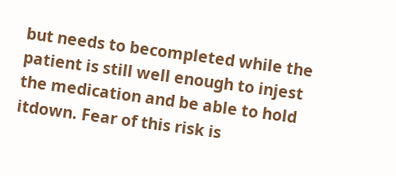but needs to becompleted while the patient is still well enough to injest the medication and be able to hold itdown. Fear of this risk is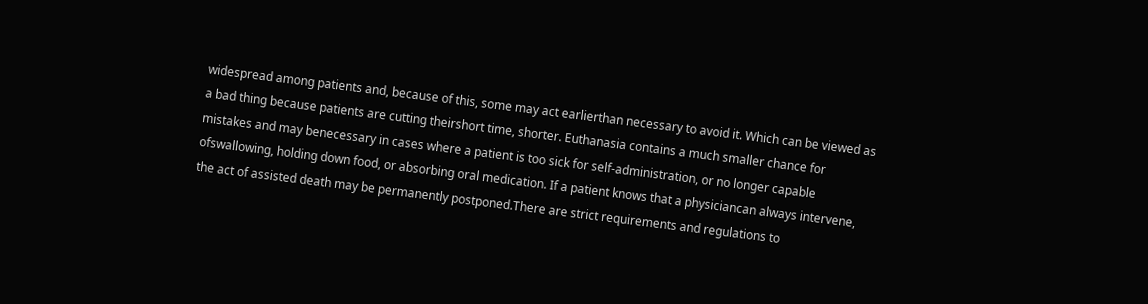widespread among patients and, because of this, some may act earlierthan necessary to avoid it. Which can be viewed as a bad thing because patients are cutting theirshort time, shorter. Euthanasia contains a much smaller chance for mistakes and may benecessary in cases where a patient is too sick for self-administration, or no longer capable ofswallowing, holding down food, or absorbing oral medication. If a patient knows that a physiciancan always intervene, the act of assisted death may be permanently postponed.There are strict requirements and regulations to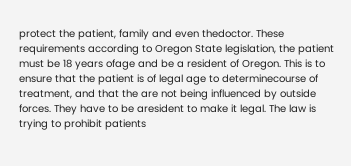protect the patient, family and even thedoctor. These requirements according to Oregon State legislation, the patient must be 18 years ofage and be a resident of Oregon. This is to ensure that the patient is of legal age to determinecourse of treatment, and that the are not being influenced by outside forces. They have to be aresident to make it legal. The law is trying to prohibit patients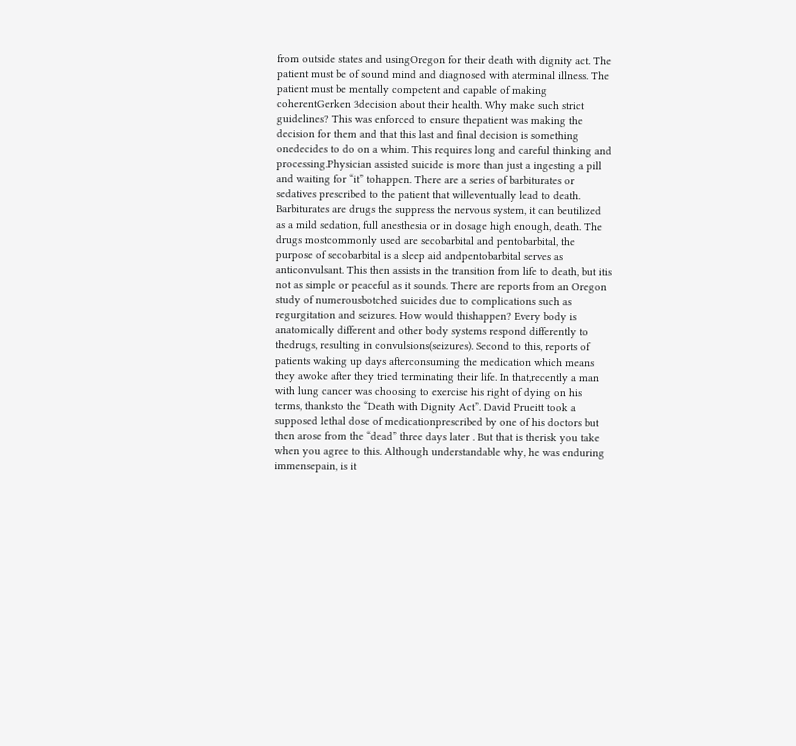from outside states and usingOregon for their death with dignity act. The patient must be of sound mind and diagnosed with aterminal illness. The patient must be mentally competent and capable of making coherentGerken 3decision about their health. Why make such strict guidelines? This was enforced to ensure thepatient was making the decision for them and that this last and final decision is something onedecides to do on a whim. This requires long and careful thinking and processing.Physician assisted suicide is more than just a ingesting a pill and waiting for “it” tohappen. There are a series of barbiturates or sedatives prescribed to the patient that willeventually lead to death. Barbiturates are drugs the suppress the nervous system, it can beutilized as a mild sedation, full anesthesia or in dosage high enough, death. The drugs mostcommonly used are secobarbital and pentobarbital, the purpose of secobarbital is a sleep aid andpentobarbital serves as anticonvulsant. This then assists in the transition from life to death, but itis not as simple or peaceful as it sounds. There are reports from an Oregon study of numerousbotched suicides due to complications such as regurgitation and seizures. How would thishappen? Every body is anatomically different and other body systems respond differently to thedrugs, resulting in convulsions(seizures). Second to this, reports of patients waking up days afterconsuming the medication which means they awoke after they tried terminating their life. In that,recently a man with lung cancer was choosing to exercise his right of dying on his terms, thanksto the “Death with Dignity Act”. David Prueitt took a supposed lethal dose of medicationprescribed by one of his doctors but then arose from the “dead” three days later . But that is therisk you take when you agree to this. Although understandable why, he was enduring immensepain, is it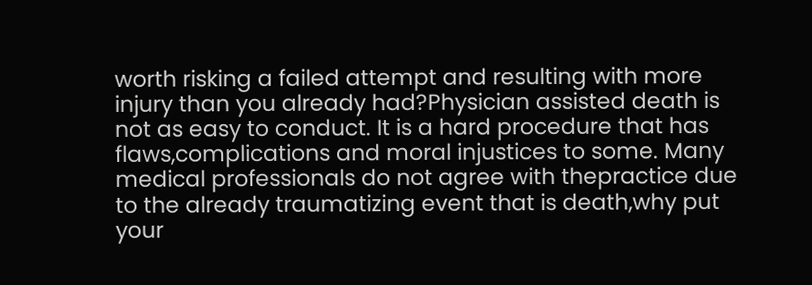worth risking a failed attempt and resulting with more injury than you already had?Physician assisted death is not as easy to conduct. It is a hard procedure that has flaws,complications and moral injustices to some. Many medical professionals do not agree with thepractice due to the already traumatizing event that is death,why put your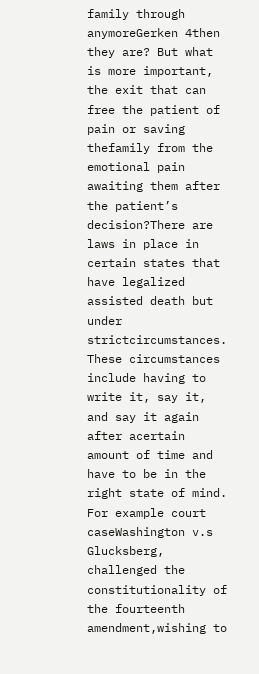family through anymoreGerken 4then they are? But what is more important, the exit that can free the patient of pain or saving thefamily from the emotional pain awaiting them after the patient’s decision?There are laws in place in certain states that have legalized assisted death but under strictcircumstances. These circumstances include having to write it, say it, and say it again after acertain amount of time and have to be in the right state of mind. For example court caseWashington v.s Glucksberg, challenged the constitutionality of the fourteenth amendment,wishing to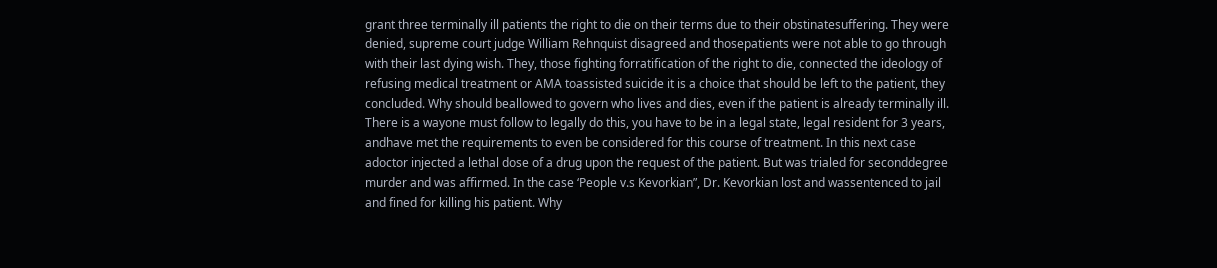grant three terminally ill patients the right to die on their terms due to their obstinatesuffering. They were denied, supreme court judge William Rehnquist disagreed and thosepatients were not able to go through with their last dying wish. They, those fighting forratification of the right to die, connected the ideology of refusing medical treatment or AMA toassisted suicide it is a choice that should be left to the patient, they concluded. Why should beallowed to govern who lives and dies, even if the patient is already terminally ill. There is a wayone must follow to legally do this, you have to be in a legal state, legal resident for 3 years, andhave met the requirements to even be considered for this course of treatment. In this next case adoctor injected a lethal dose of a drug upon the request of the patient. But was trialed for seconddegree murder and was affirmed. In the case ‘People v.s Kevorkian”, Dr. Kevorkian lost and wassentenced to jail and fined for killing his patient. Why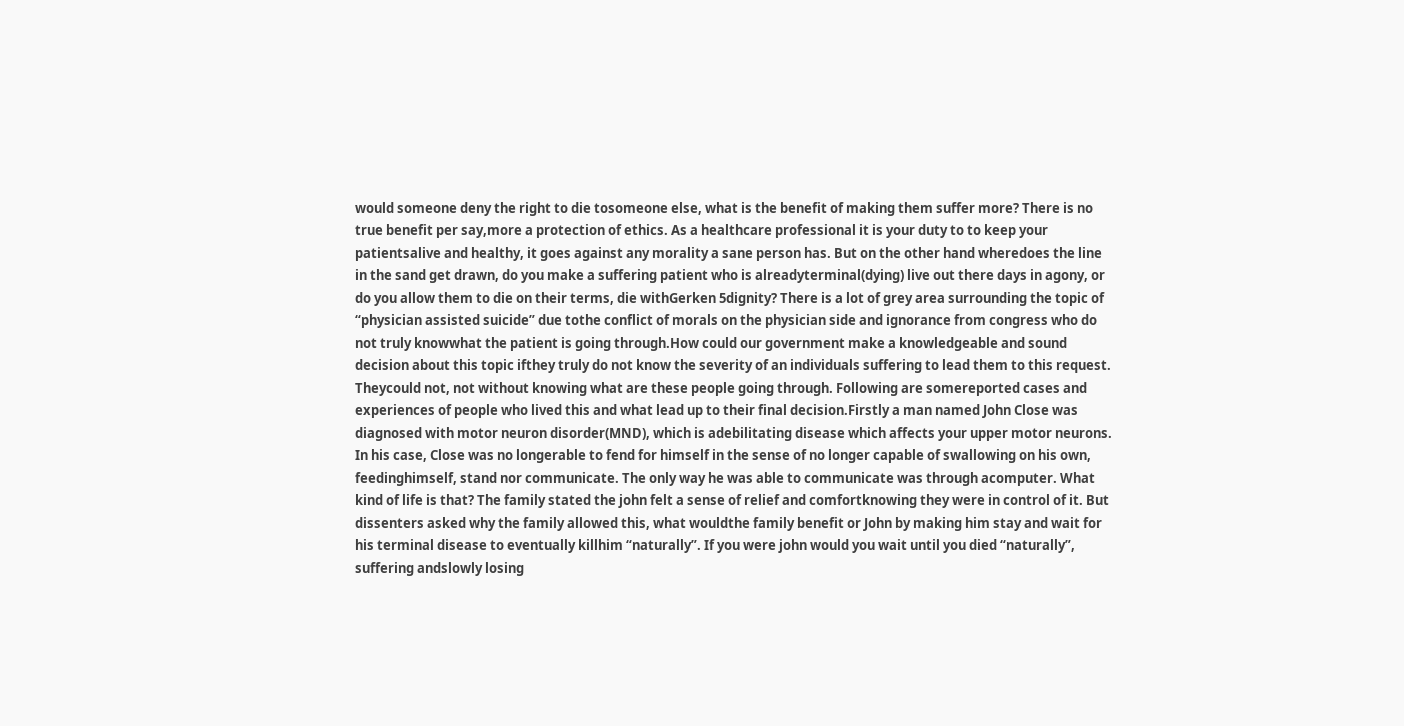would someone deny the right to die tosomeone else, what is the benefit of making them suffer more? There is no true benefit per say,more a protection of ethics. As a healthcare professional it is your duty to to keep your patientsalive and healthy, it goes against any morality a sane person has. But on the other hand wheredoes the line in the sand get drawn, do you make a suffering patient who is alreadyterminal(dying) live out there days in agony, or do you allow them to die on their terms, die withGerken 5dignity? There is a lot of grey area surrounding the topic of “physician assisted suicide” due tothe conflict of morals on the physician side and ignorance from congress who do not truly knowwhat the patient is going through.How could our government make a knowledgeable and sound decision about this topic ifthey truly do not know the severity of an individuals suffering to lead them to this request. Theycould not, not without knowing what are these people going through. Following are somereported cases and experiences of people who lived this and what lead up to their final decision.Firstly a man named John Close was diagnosed with motor neuron disorder(MND), which is adebilitating disease which affects your upper motor neurons. In his case, Close was no longerable to fend for himself in the sense of no longer capable of swallowing on his own, feedinghimself, stand nor communicate. The only way he was able to communicate was through acomputer. What kind of life is that? The family stated the john felt a sense of relief and comfortknowing they were in control of it. But dissenters asked why the family allowed this, what wouldthe family benefit or John by making him stay and wait for his terminal disease to eventually killhim “naturally”. If you were john would you wait until you died “naturally”, suffering andslowly losing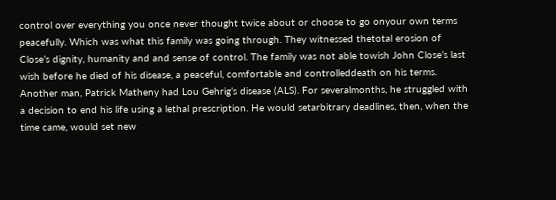control over everything you once never thought twice about or choose to go onyour own terms peacefully. Which was what this family was going through. They witnessed thetotal erosion of Close’s dignity, humanity and and sense of control. The family was not able towish John Close’s last wish before he died of his disease, a peaceful, comfortable and controlleddeath on his terms. Another man, Patrick Matheny had Lou Gehrig’s disease (ALS). For severalmonths, he struggled with a decision to end his life using a lethal prescription. He would setarbitrary deadlines, then, when the time came, would set new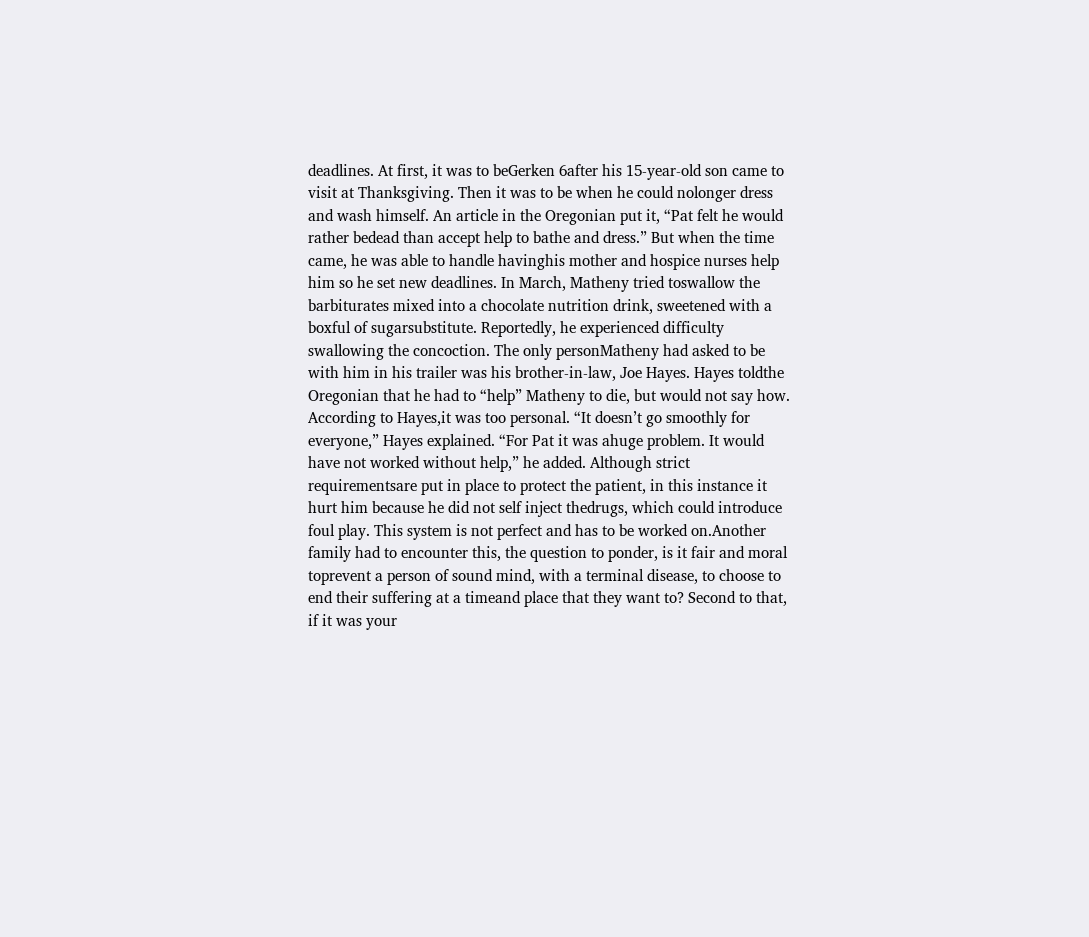deadlines. At first, it was to beGerken 6after his 15-year-old son came to visit at Thanksgiving. Then it was to be when he could nolonger dress and wash himself. An article in the Oregonian put it, “Pat felt he would rather bedead than accept help to bathe and dress.” But when the time came, he was able to handle havinghis mother and hospice nurses help him so he set new deadlines. In March, Matheny tried toswallow the barbiturates mixed into a chocolate nutrition drink, sweetened with a boxful of sugarsubstitute. Reportedly, he experienced difficulty swallowing the concoction. The only personMatheny had asked to be with him in his trailer was his brother-in-law, Joe Hayes. Hayes toldthe Oregonian that he had to “help” Matheny to die, but would not say how. According to Hayes,it was too personal. “It doesn’t go smoothly for everyone,” Hayes explained. “For Pat it was ahuge problem. It would have not worked without help,” he added. Although strict requirementsare put in place to protect the patient, in this instance it hurt him because he did not self inject thedrugs, which could introduce foul play. This system is not perfect and has to be worked on.Another family had to encounter this, the question to ponder, is it fair and moral toprevent a person of sound mind, with a terminal disease, to choose to end their suffering at a timeand place that they want to? Second to that, if it was your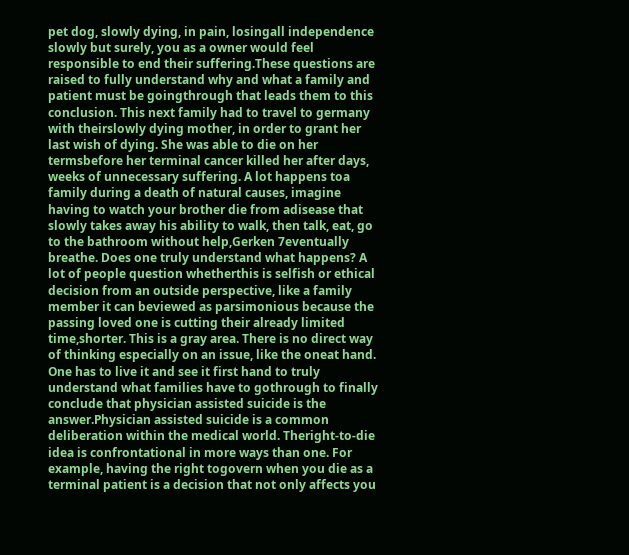pet dog, slowly dying, in pain, losingall independence slowly but surely, you as a owner would feel responsible to end their suffering.These questions are raised to fully understand why and what a family and patient must be goingthrough that leads them to this conclusion. This next family had to travel to germany with theirslowly dying mother, in order to grant her last wish of dying. She was able to die on her termsbefore her terminal cancer killed her after days, weeks of unnecessary suffering. A lot happens toa family during a death of natural causes, imagine having to watch your brother die from adisease that slowly takes away his ability to walk, then talk, eat, go to the bathroom without help,Gerken 7eventually breathe. Does one truly understand what happens? A lot of people question whetherthis is selfish or ethical decision from an outside perspective, like a family member it can beviewed as parsimonious because the passing loved one is cutting their already limited time,shorter. This is a gray area. There is no direct way of thinking especially on an issue, like the oneat hand. One has to live it and see it first hand to truly understand what families have to gothrough to finally conclude that physician assisted suicide is the answer.Physician assisted suicide is a common deliberation within the medical world. Theright-to-die idea is confrontational in more ways than one. For example, having the right togovern when you die as a terminal patient is a decision that not only affects you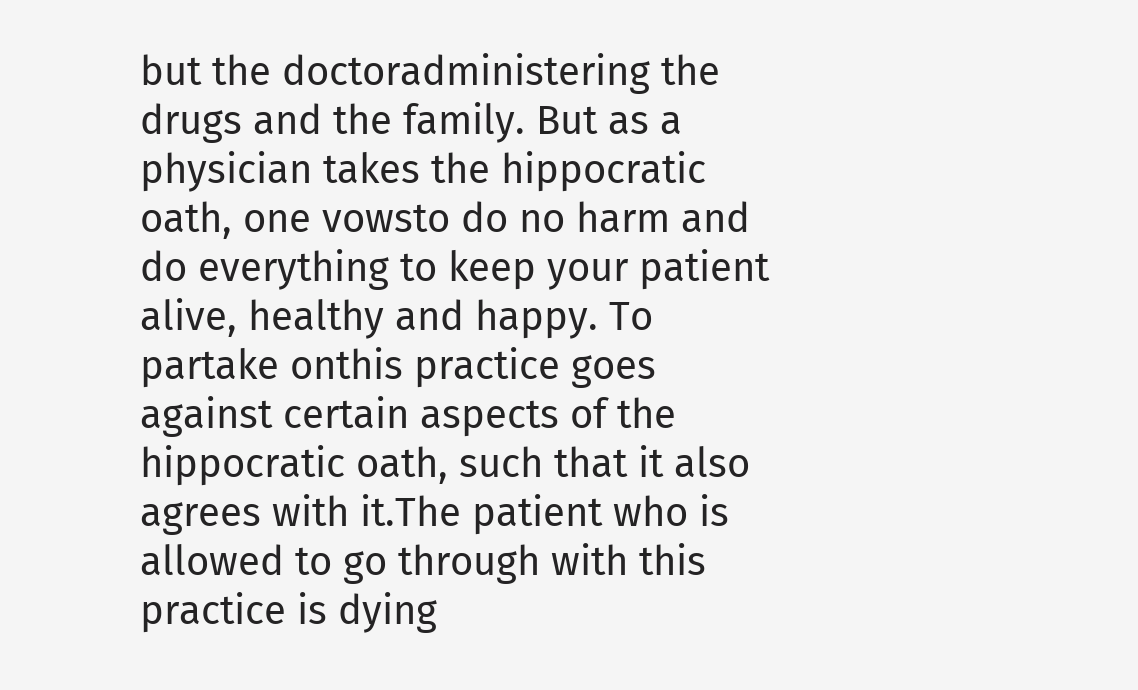but the doctoradministering the drugs and the family. But as a physician takes the hippocratic oath, one vowsto do no harm and do everything to keep your patient alive, healthy and happy. To partake onthis practice goes against certain aspects of the hippocratic oath, such that it also agrees with it.The patient who is allowed to go through with this practice is dying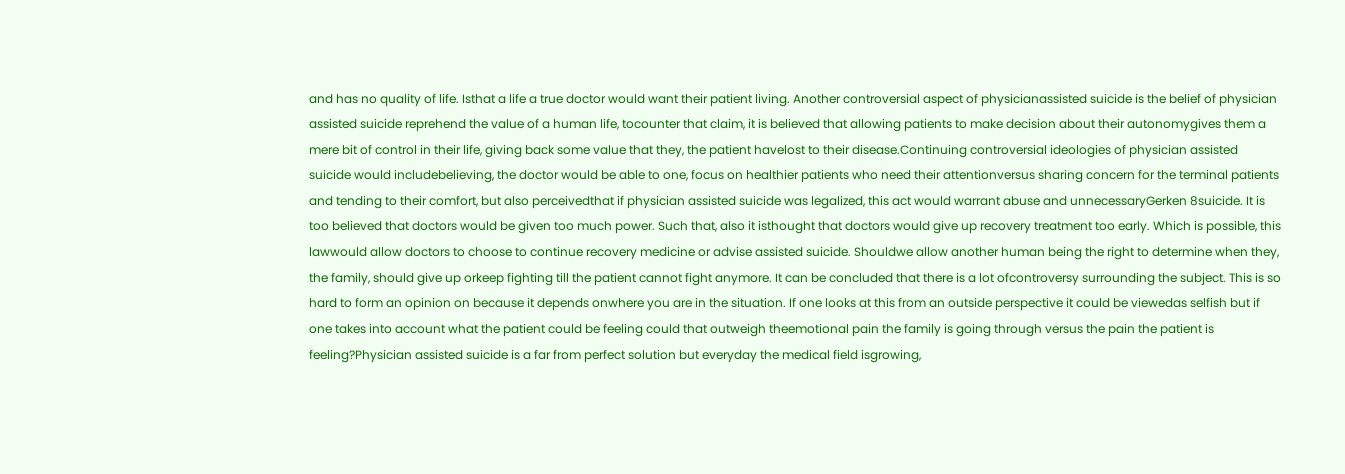and has no quality of life. Isthat a life a true doctor would want their patient living. Another controversial aspect of physicianassisted suicide is the belief of physician assisted suicide reprehend the value of a human life, tocounter that claim, it is believed that allowing patients to make decision about their autonomygives them a mere bit of control in their life, giving back some value that they, the patient havelost to their disease.Continuing controversial ideologies of physician assisted suicide would includebelieving, the doctor would be able to one, focus on healthier patients who need their attentionversus sharing concern for the terminal patients and tending to their comfort, but also perceivedthat if physician assisted suicide was legalized, this act would warrant abuse and unnecessaryGerken 8suicide. It is too believed that doctors would be given too much power. Such that, also it isthought that doctors would give up recovery treatment too early. Which is possible, this lawwould allow doctors to choose to continue recovery medicine or advise assisted suicide. Shouldwe allow another human being the right to determine when they, the family, should give up orkeep fighting till the patient cannot fight anymore. It can be concluded that there is a lot ofcontroversy surrounding the subject. This is so hard to form an opinion on because it depends onwhere you are in the situation. If one looks at this from an outside perspective it could be viewedas selfish but if one takes into account what the patient could be feeling could that outweigh theemotional pain the family is going through versus the pain the patient is feeling?Physician assisted suicide is a far from perfect solution but everyday the medical field isgrowing,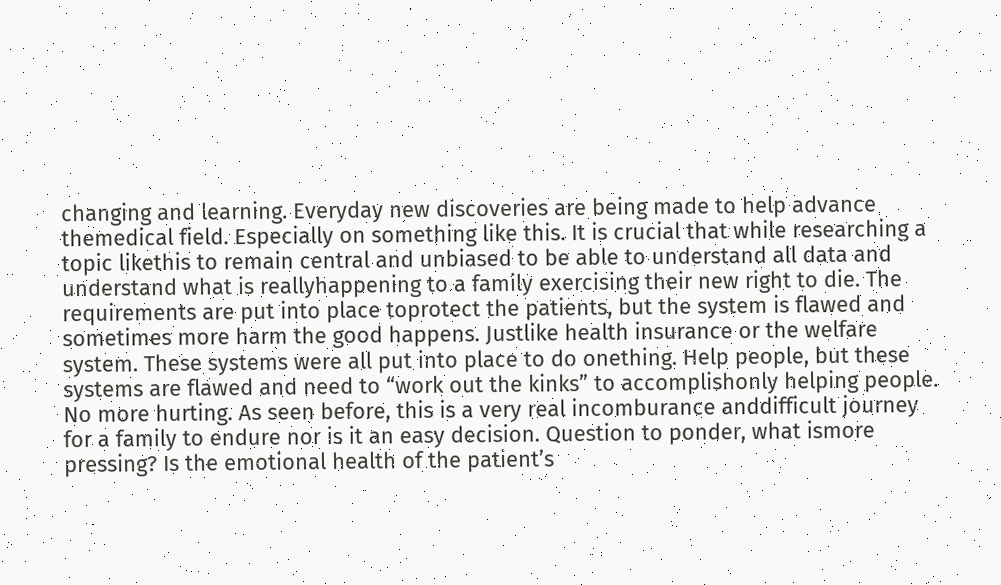changing and learning. Everyday new discoveries are being made to help advance themedical field. Especially on something like this. It is crucial that while researching a topic likethis to remain central and unbiased to be able to understand all data and understand what is reallyhappening to a family exercising their new right to die. The requirements are put into place toprotect the patients, but the system is flawed and sometimes more harm the good happens. Justlike health insurance or the welfare system. These systems were all put into place to do onething. Help people, but these systems are flawed and need to “work out the kinks” to accomplishonly helping people. No more hurting. As seen before, this is a very real incomburance anddifficult journey for a family to endure nor is it an easy decision. Question to ponder, what ismore pressing? Is the emotional health of the patient’s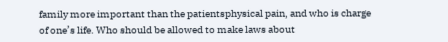family more important than the patientsphysical pain, and who is charge of one’s life. Who should be allowed to make laws about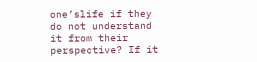one’slife if they do not understand it from their perspective? If it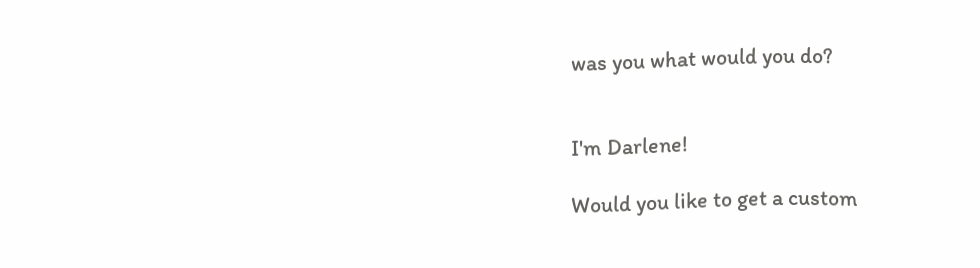was you what would you do?


I'm Darlene!

Would you like to get a custom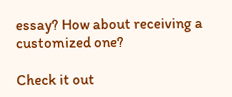essay? How about receiving a customized one?

Check it out